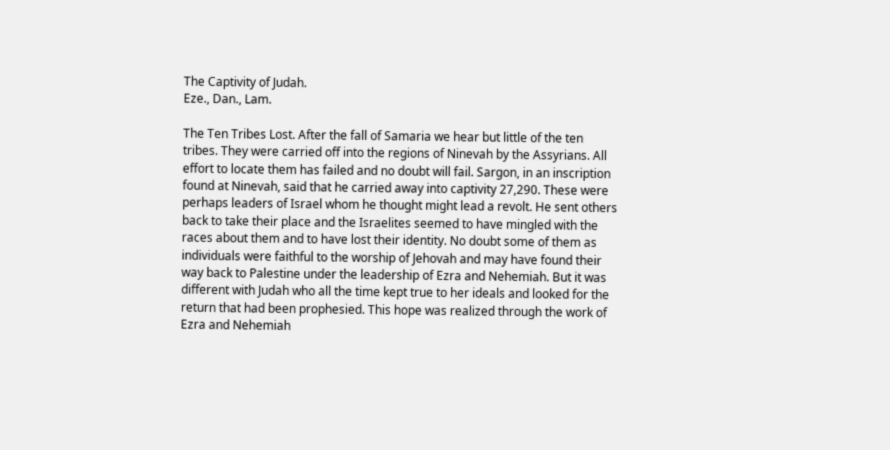The Captivity of Judah.
Eze., Dan., Lam.

The Ten Tribes Lost. After the fall of Samaria we hear but little of the ten tribes. They were carried off into the regions of Ninevah by the Assyrians. All effort to locate them has failed and no doubt will fail. Sargon, in an inscription found at Ninevah, said that he carried away into captivity 27,290. These were perhaps leaders of Israel whom he thought might lead a revolt. He sent others back to take their place and the Israelites seemed to have mingled with the races about them and to have lost their identity. No doubt some of them as individuals were faithful to the worship of Jehovah and may have found their way back to Palestine under the leadership of Ezra and Nehemiah. But it was different with Judah who all the time kept true to her ideals and looked for the return that had been prophesied. This hope was realized through the work of Ezra and Nehemiah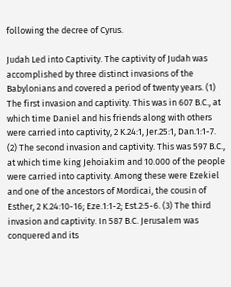following the decree of Cyrus.

Judah Led into Captivity. The captivity of Judah was accomplished by three distinct invasions of the Babylonians and covered a period of twenty years. (1) The first invasion and captivity. This was in 607 B.C., at which time Daniel and his friends along with others were carried into captivity, 2 K.24:1, Jer.25:1, Dan.1:1-7. (2) The second invasion and captivity. This was 597 B.C., at which time king Jehoiakim and 10.000 of the people were carried into captivity. Among these were Ezekiel and one of the ancestors of Mordicai, the cousin of Esther, 2 K.24:10-16; Eze.1:1-2; Est.2:5-6. (3) The third invasion and captivity. In 587 B.C. Jerusalem was conquered and its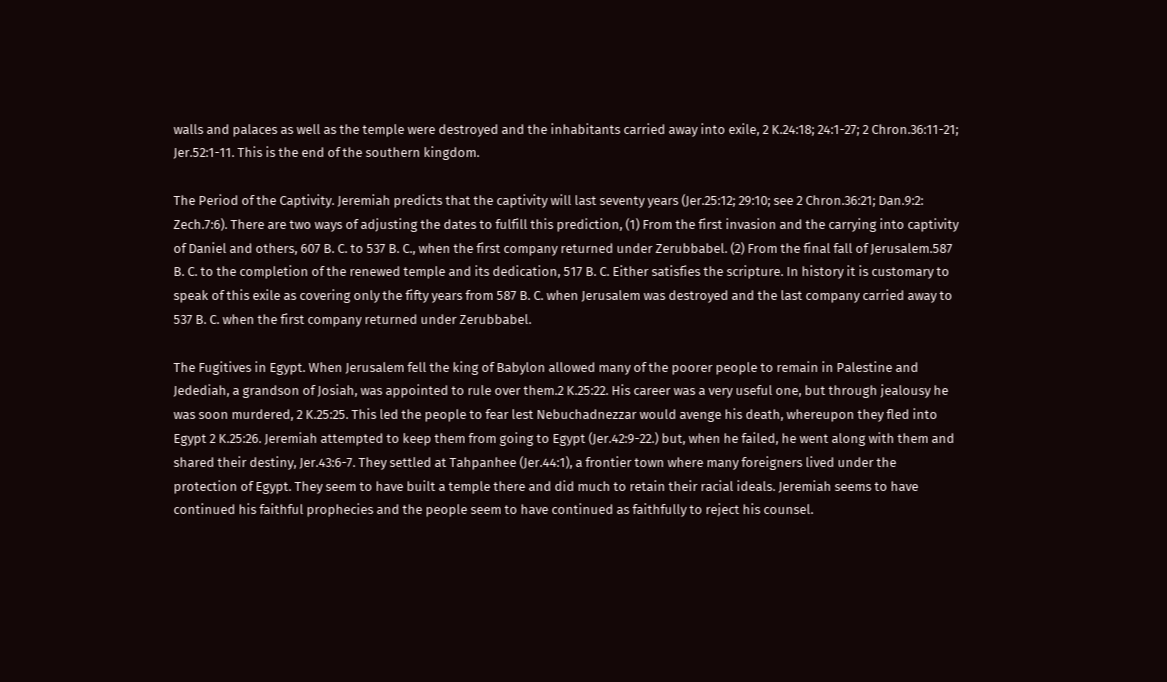walls and palaces as well as the temple were destroyed and the inhabitants carried away into exile, 2 K.24:18; 24:1-27; 2 Chron.36:11-21; Jer.52:1-11. This is the end of the southern kingdom.

The Period of the Captivity. Jeremiah predicts that the captivity will last seventy years (Jer.25:12; 29:10; see 2 Chron.36:21; Dan.9:2: Zech.7:6). There are two ways of adjusting the dates to fulfill this prediction, (1) From the first invasion and the carrying into captivity of Daniel and others, 607 B. C. to 537 B. C., when the first company returned under Zerubbabel. (2) From the final fall of Jerusalem.587 B. C. to the completion of the renewed temple and its dedication, 517 B. C. Either satisfies the scripture. In history it is customary to speak of this exile as covering only the fifty years from 587 B. C. when Jerusalem was destroyed and the last company carried away to 537 B. C. when the first company returned under Zerubbabel.

The Fugitives in Egypt. When Jerusalem fell the king of Babylon allowed many of the poorer people to remain in Palestine and Jedediah, a grandson of Josiah, was appointed to rule over them.2 K.25:22. His career was a very useful one, but through jealousy he was soon murdered, 2 K.25:25. This led the people to fear lest Nebuchadnezzar would avenge his death, whereupon they fled into Egypt 2 K.25:26. Jeremiah attempted to keep them from going to Egypt (Jer.42:9-22.) but, when he failed, he went along with them and shared their destiny, Jer.43:6-7. They settled at Tahpanhee (Jer.44:1), a frontier town where many foreigners lived under the protection of Egypt. They seem to have built a temple there and did much to retain their racial ideals. Jeremiah seems to have continued his faithful prophecies and the people seem to have continued as faithfully to reject his counsel.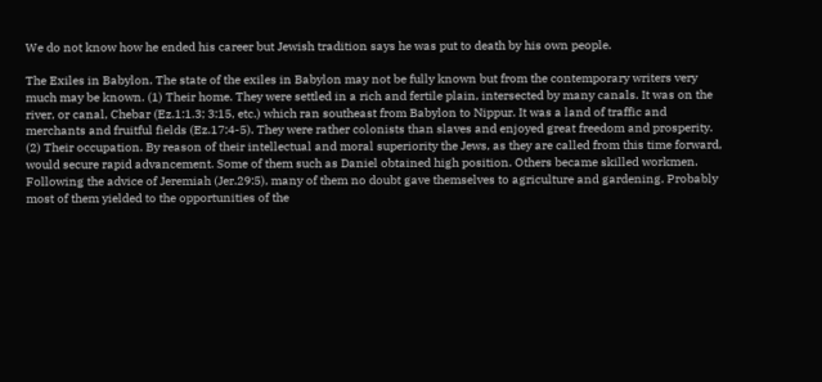We do not know how he ended his career but Jewish tradition says he was put to death by his own people.

The Exiles in Babylon. The state of the exiles in Babylon may not be fully known but from the contemporary writers very much may be known. (1) Their home. They were settled in a rich and fertile plain, intersected by many canals. It was on the river, or canal, Chebar (Ez.1:1.3; 3:15, etc.) which ran southeast from Babylon to Nippur. It was a land of traffic and merchants and fruitful fields (Ez.17:4-5). They were rather colonists than slaves and enjoyed great freedom and prosperity. (2) Their occupation. By reason of their intellectual and moral superiority the Jews, as they are called from this time forward, would secure rapid advancement. Some of them such as Daniel obtained high position. Others became skilled workmen. Following the advice of Jeremiah (Jer.29:5), many of them no doubt gave themselves to agriculture and gardening. Probably most of them yielded to the opportunities of the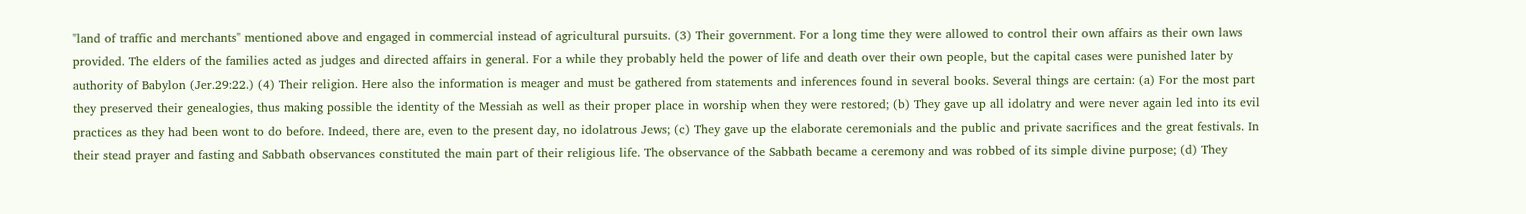"land of traffic and merchants" mentioned above and engaged in commercial instead of agricultural pursuits. (3) Their government. For a long time they were allowed to control their own affairs as their own laws provided. The elders of the families acted as judges and directed affairs in general. For a while they probably held the power of life and death over their own people, but the capital cases were punished later by authority of Babylon (Jer.29:22.) (4) Their religion. Here also the information is meager and must be gathered from statements and inferences found in several books. Several things are certain: (a) For the most part they preserved their genealogies, thus making possible the identity of the Messiah as well as their proper place in worship when they were restored; (b) They gave up all idolatry and were never again led into its evil practices as they had been wont to do before. Indeed, there are, even to the present day, no idolatrous Jews; (c) They gave up the elaborate ceremonials and the public and private sacrifices and the great festivals. In their stead prayer and fasting and Sabbath observances constituted the main part of their religious life. The observance of the Sabbath became a ceremony and was robbed of its simple divine purpose; (d) They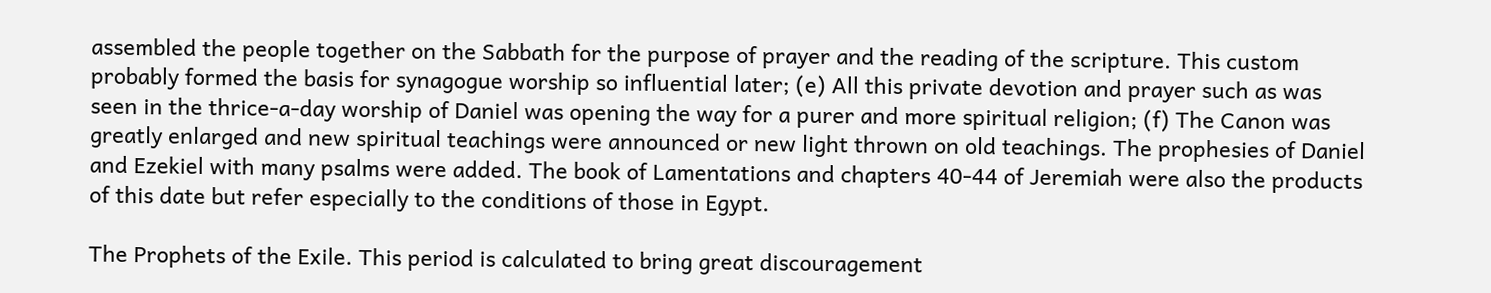assembled the people together on the Sabbath for the purpose of prayer and the reading of the scripture. This custom probably formed the basis for synagogue worship so influential later; (e) All this private devotion and prayer such as was seen in the thrice-a-day worship of Daniel was opening the way for a purer and more spiritual religion; (f) The Canon was greatly enlarged and new spiritual teachings were announced or new light thrown on old teachings. The prophesies of Daniel and Ezekiel with many psalms were added. The book of Lamentations and chapters 40-44 of Jeremiah were also the products of this date but refer especially to the conditions of those in Egypt.

The Prophets of the Exile. This period is calculated to bring great discouragement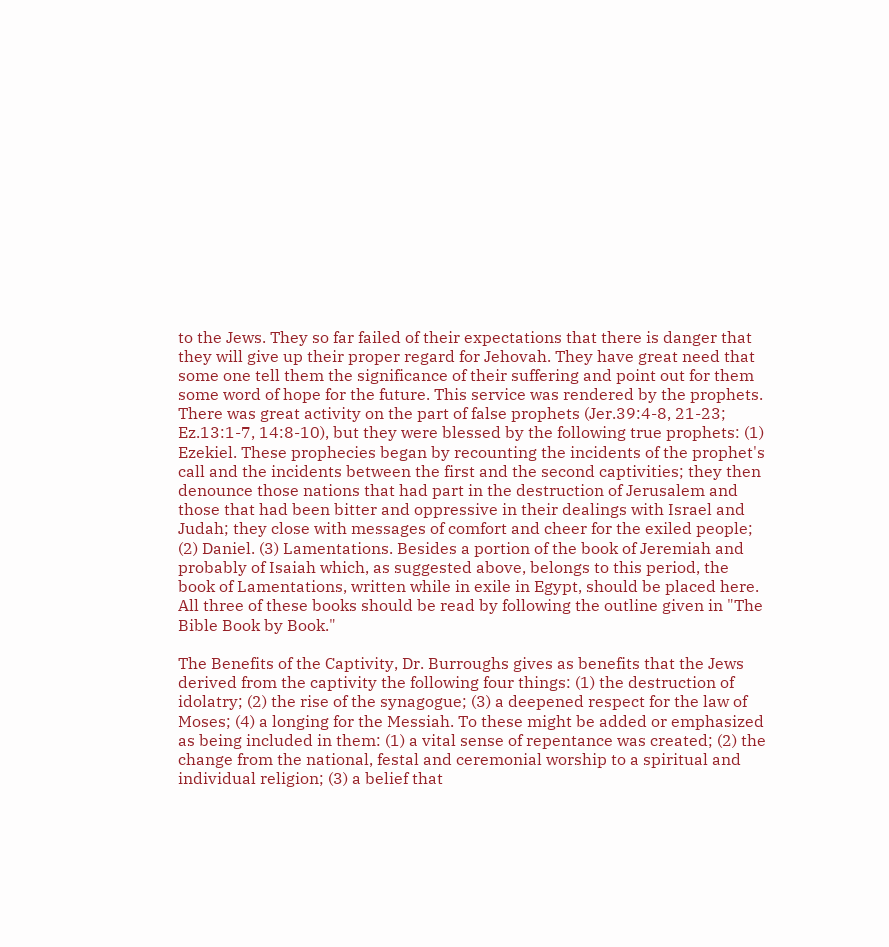to the Jews. They so far failed of their expectations that there is danger that they will give up their proper regard for Jehovah. They have great need that some one tell them the significance of their suffering and point out for them some word of hope for the future. This service was rendered by the prophets. There was great activity on the part of false prophets (Jer.39:4-8, 21-23; Ez.13:1-7, 14:8-10), but they were blessed by the following true prophets: (1) Ezekiel. These prophecies began by recounting the incidents of the prophet's call and the incidents between the first and the second captivities; they then denounce those nations that had part in the destruction of Jerusalem and those that had been bitter and oppressive in their dealings with Israel and Judah; they close with messages of comfort and cheer for the exiled people; (2) Daniel. (3) Lamentations. Besides a portion of the book of Jeremiah and probably of Isaiah which, as suggested above, belongs to this period, the book of Lamentations, written while in exile in Egypt, should be placed here. All three of these books should be read by following the outline given in "The Bible Book by Book."

The Benefits of the Captivity, Dr. Burroughs gives as benefits that the Jews derived from the captivity the following four things: (1) the destruction of idolatry; (2) the rise of the synagogue; (3) a deepened respect for the law of Moses; (4) a longing for the Messiah. To these might be added or emphasized as being included in them: (1) a vital sense of repentance was created; (2) the change from the national, festal and ceremonial worship to a spiritual and individual religion; (3) a belief that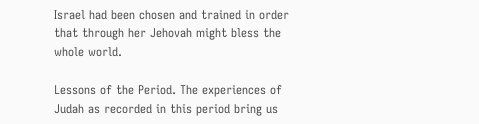Israel had been chosen and trained in order that through her Jehovah might bless the whole world.

Lessons of the Period. The experiences of Judah as recorded in this period bring us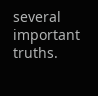several important truths.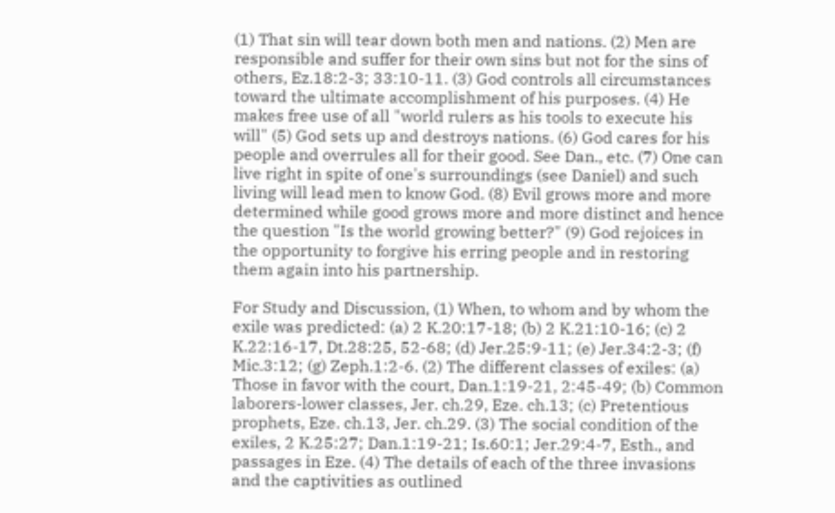(1) That sin will tear down both men and nations. (2) Men are responsible and suffer for their own sins but not for the sins of others, Ez.18:2-3; 33:10-11. (3) God controls all circumstances toward the ultimate accomplishment of his purposes. (4) He makes free use of all "world rulers as his tools to execute his will" (5) God sets up and destroys nations. (6) God cares for his people and overrules all for their good. See Dan., etc. (7) One can live right in spite of one's surroundings (see Daniel) and such living will lead men to know God. (8) Evil grows more and more determined while good grows more and more distinct and hence the question "Is the world growing better?" (9) God rejoices in the opportunity to forgive his erring people and in restoring them again into his partnership.

For Study and Discussion, (1) When, to whom and by whom the exile was predicted: (a) 2 K.20:17-18; (b) 2 K.21:10-16; (c) 2 K.22:16-17, Dt.28:25, 52-68; (d) Jer.25:9-11; (e) Jer.34:2-3; (f) Mic.3:12; (g) Zeph.1:2-6. (2) The different classes of exiles: (a) Those in favor with the court, Dan.1:19-21, 2:45-49; (b) Common laborers-lower classes, Jer. ch.29, Eze. ch.13; (c) Pretentious prophets, Eze. ch.13, Jer. ch.29. (3) The social condition of the exiles, 2 K.25:27; Dan.1:19-21; Is.60:1; Jer.29:4-7, Esth., and passages in Eze. (4) The details of each of the three invasions and the captivities as outlined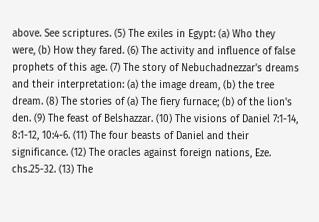above. See scriptures. (5) The exiles in Egypt: (a) Who they were, (b) How they fared. (6) The activity and influence of false prophets of this age. (7) The story of Nebuchadnezzar's dreams and their interpretation: (a) the image dream, (b) the tree dream. (8) The stories of (a) The fiery furnace; (b) of the lion's den. (9) The feast of Belshazzar. (10) The visions of Daniel 7:1-14, 8:1-12, 10:4-6. (11) The four beasts of Daniel and their significance. (12) The oracles against foreign nations, Eze. chs.25-32. (13) The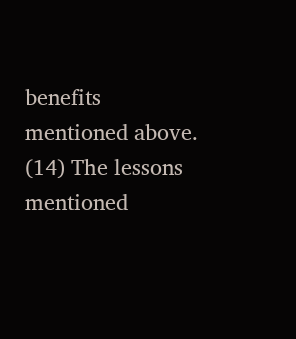benefits mentioned above. (14) The lessons mentioned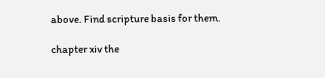above. Find scripture basis for them.

chapter xiv the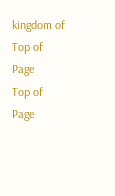kingdom of
Top of Page
Top of Page